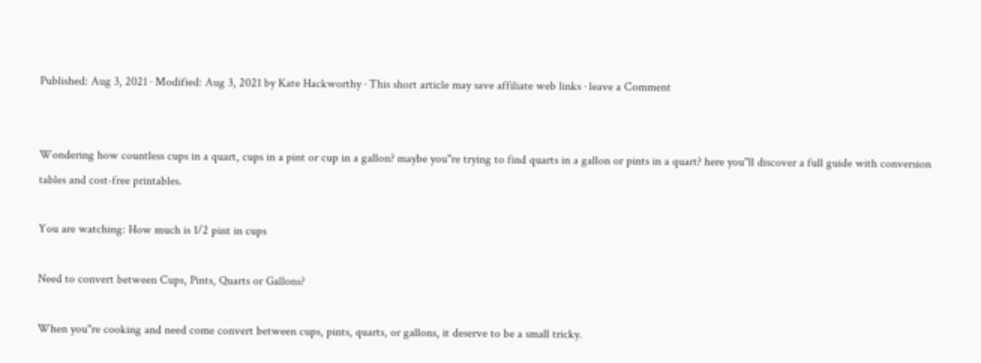Published: Aug 3, 2021 · Modified: Aug 3, 2021 by Kate Hackworthy · This short article may save affiliate web links · leave a Comment


Wondering how countless cups in a quart, cups in a pint or cup in a gallon? maybe you"re trying to find quarts in a gallon or pints in a quart? here you"ll discover a full guide with conversion tables and cost-free printables.

You are watching: How much is 1/2 pint in cups

Need to convert between Cups, Pints, Quarts or Gallons?

When you"re cooking and need come convert between cups, pints, quarts, or gallons, it deserve to be a small tricky.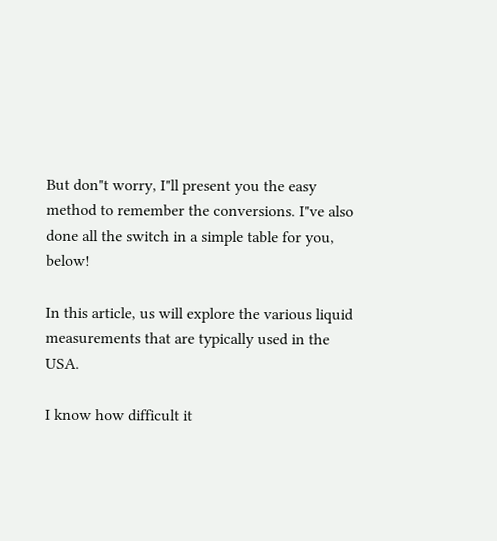But don"t worry, I"ll present you the easy method to remember the conversions. I"ve also done all the switch in a simple table for you, below!

In this article, us will explore the various liquid measurements that are typically used in the USA.

I know how difficult it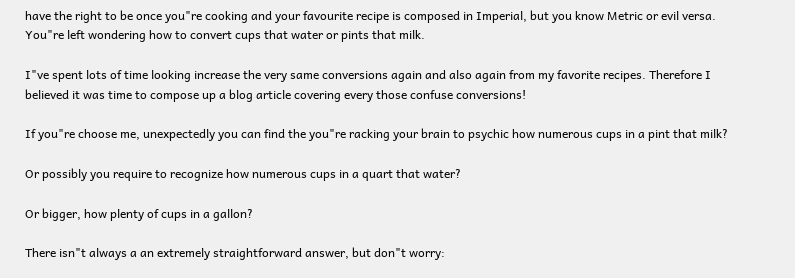have the right to be once you"re cooking and your favourite recipe is composed in Imperial, but you know Metric or evil versa. You"re left wondering how to convert cups that water or pints that milk.

I"ve spent lots of time looking increase the very same conversions again and also again from my favorite recipes. Therefore I believed it was time to compose up a blog article covering every those confuse conversions!

If you"re choose me, unexpectedly you can find the you"re racking your brain to psychic how numerous cups in a pint that milk?

Or possibly you require to recognize how numerous cups in a quart that water?

Or bigger, how plenty of cups in a gallon?

There isn"t always a an extremely straightforward answer, but don"t worry: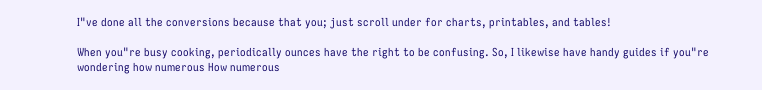I"ve done all the conversions because that you; just scroll under for charts, printables, and tables!

When you"re busy cooking, periodically ounces have the right to be confusing. So, I likewise have handy guides if you"re wondering how numerous How numerous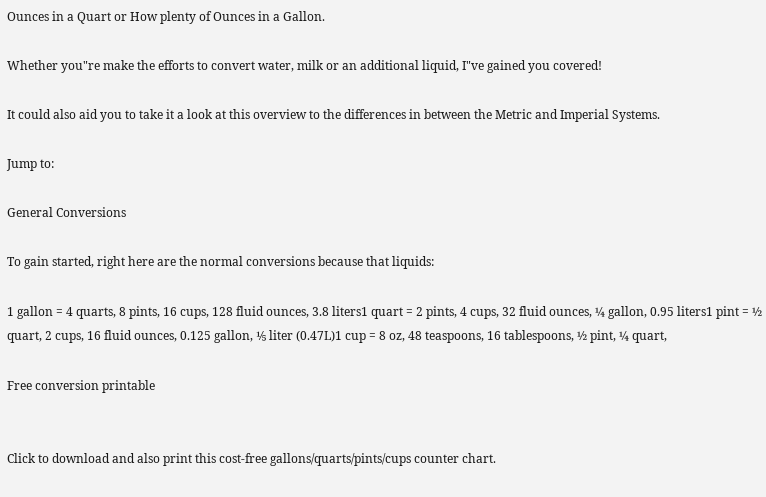Ounces in a Quart or How plenty of Ounces in a Gallon.

Whether you"re make the efforts to convert water, milk or an additional liquid, I"ve gained you covered!

It could also aid you to take it a look at this overview to the differences in between the Metric and Imperial Systems.

Jump to:

General Conversions

To gain started, right here are the normal conversions because that liquids:

1 gallon = 4 quarts, 8 pints, 16 cups, 128 fluid ounces, 3.8 liters1 quart = 2 pints, 4 cups, 32 fluid ounces, ¼ gallon, 0.95 liters1 pint = ½ quart, 2 cups, 16 fluid ounces, 0.125 gallon, ⅕ liter (0.47L)1 cup = 8 oz, 48 teaspoons, 16 tablespoons, ½ pint, ¼ quart,

Free conversion printable


Click to download and also print this cost-free gallons/quarts/pints/cups counter chart.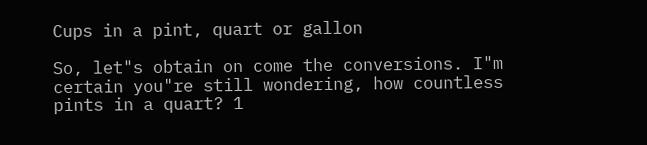Cups in a pint, quart or gallon

So, let"s obtain on come the conversions. I"m certain you"re still wondering, how countless pints in a quart? 1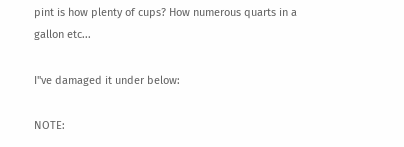pint is how plenty of cups? How numerous quarts in a gallon etc...

I"ve damaged it under below:

NOTE: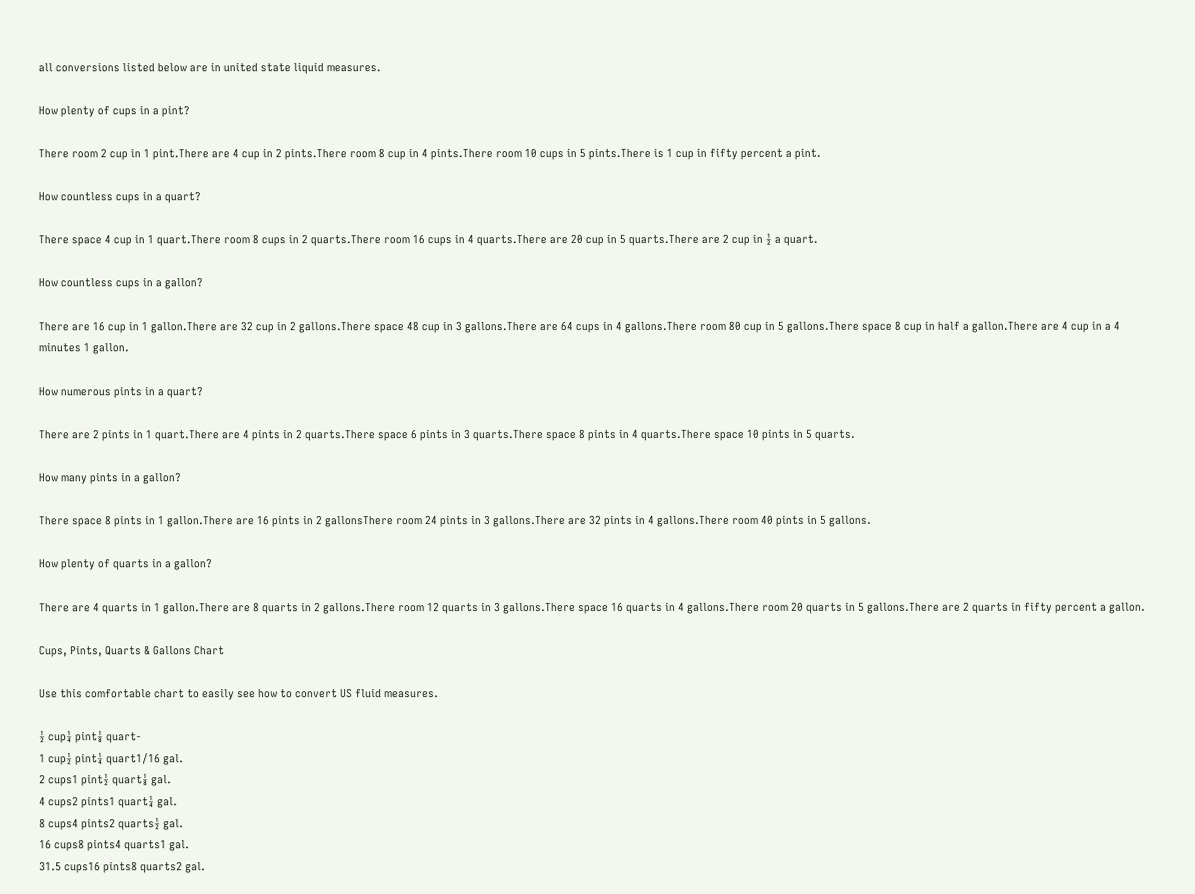all conversions listed below are in united state liquid measures.

How plenty of cups in a pint?

There room 2 cup in 1 pint.There are 4 cup in 2 pints.There room 8 cup in 4 pints.There room 10 cups in 5 pints.There is 1 cup in fifty percent a pint.

How countless cups in a quart?

There space 4 cup in 1 quart.There room 8 cups in 2 quarts.There room 16 cups in 4 quarts.There are 20 cup in 5 quarts.There are 2 cup in ½ a quart.

How countless cups in a gallon?

There are 16 cup in 1 gallon.There are 32 cup in 2 gallons.There space 48 cup in 3 gallons.There are 64 cups in 4 gallons.There room 80 cup in 5 gallons.There space 8 cup in half a gallon.There are 4 cup in a 4 minutes 1 gallon.

How numerous pints in a quart?

There are 2 pints in 1 quart.There are 4 pints in 2 quarts.There space 6 pints in 3 quarts.There space 8 pints in 4 quarts.There space 10 pints in 5 quarts.

How many pints in a gallon?

There space 8 pints in 1 gallon.There are 16 pints in 2 gallonsThere room 24 pints in 3 gallons.There are 32 pints in 4 gallons.There room 40 pints in 5 gallons.

How plenty of quarts in a gallon?

There are 4 quarts in 1 gallon.There are 8 quarts in 2 gallons.There room 12 quarts in 3 gallons.There space 16 quarts in 4 gallons.There room 20 quarts in 5 gallons.There are 2 quarts in fifty percent a gallon.

Cups, Pints, Quarts & Gallons Chart

Use this comfortable chart to easily see how to convert US fluid measures.

½ cup¼ pint⅛ quart-
1 cup½ pint¼ quart1/16 gal.
2 cups1 pint½ quart⅛ gal.
4 cups2 pints1 quart¼ gal.
8 cups4 pints2 quarts½ gal.
16 cups8 pints4 quarts1 gal.
31.5 cups16 pints8 quarts2 gal.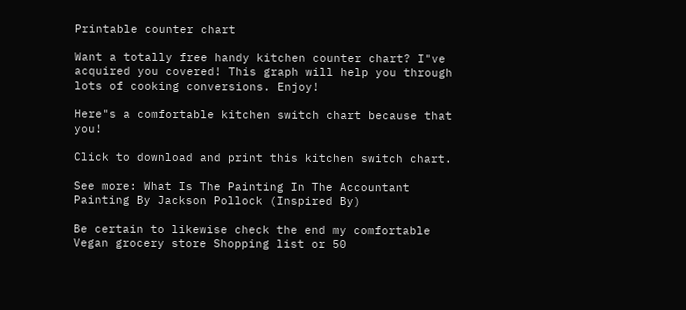Printable counter chart

Want a totally free handy kitchen counter chart? I"ve acquired you covered! This graph will help you through lots of cooking conversions. Enjoy!

Here"s a comfortable kitchen switch chart because that you!

Click to download and print this kitchen switch chart.

See more: What Is The Painting In The Accountant Painting By Jackson Pollock (Inspired By)

Be certain to likewise check the end my comfortable Vegan grocery store Shopping list or 50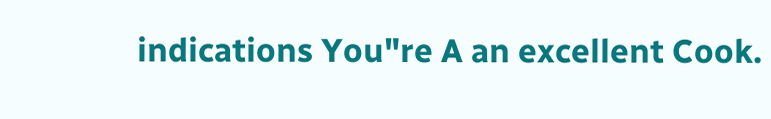indications You"re A an excellent Cook.